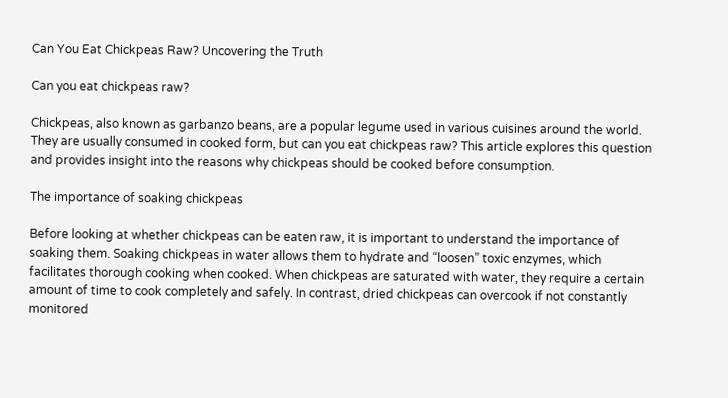Can You Eat Chickpeas Raw? Uncovering the Truth

Can you eat chickpeas raw?

Chickpeas, also known as garbanzo beans, are a popular legume used in various cuisines around the world. They are usually consumed in cooked form, but can you eat chickpeas raw? This article explores this question and provides insight into the reasons why chickpeas should be cooked before consumption.

The importance of soaking chickpeas

Before looking at whether chickpeas can be eaten raw, it is important to understand the importance of soaking them. Soaking chickpeas in water allows them to hydrate and “loosen” toxic enzymes, which facilitates thorough cooking when cooked. When chickpeas are saturated with water, they require a certain amount of time to cook completely and safely. In contrast, dried chickpeas can overcook if not constantly monitored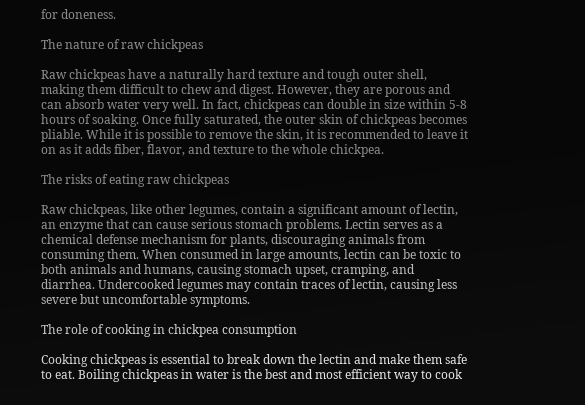for doneness.

The nature of raw chickpeas

Raw chickpeas have a naturally hard texture and tough outer shell, making them difficult to chew and digest. However, they are porous and can absorb water very well. In fact, chickpeas can double in size within 5-8 hours of soaking. Once fully saturated, the outer skin of chickpeas becomes pliable. While it is possible to remove the skin, it is recommended to leave it on as it adds fiber, flavor, and texture to the whole chickpea.

The risks of eating raw chickpeas

Raw chickpeas, like other legumes, contain a significant amount of lectin, an enzyme that can cause serious stomach problems. Lectin serves as a chemical defense mechanism for plants, discouraging animals from consuming them. When consumed in large amounts, lectin can be toxic to both animals and humans, causing stomach upset, cramping, and diarrhea. Undercooked legumes may contain traces of lectin, causing less severe but uncomfortable symptoms.

The role of cooking in chickpea consumption

Cooking chickpeas is essential to break down the lectin and make them safe to eat. Boiling chickpeas in water is the best and most efficient way to cook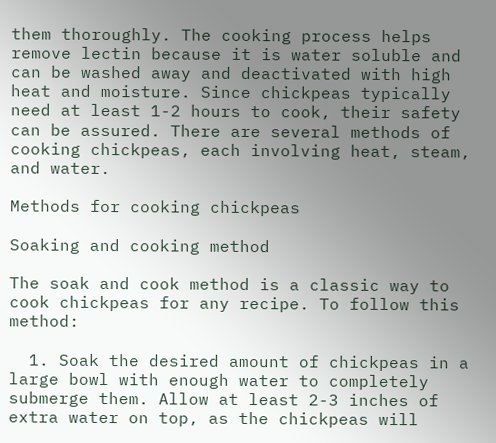them thoroughly. The cooking process helps remove lectin because it is water soluble and can be washed away and deactivated with high heat and moisture. Since chickpeas typically need at least 1-2 hours to cook, their safety can be assured. There are several methods of cooking chickpeas, each involving heat, steam, and water.

Methods for cooking chickpeas

Soaking and cooking method

The soak and cook method is a classic way to cook chickpeas for any recipe. To follow this method:

  1. Soak the desired amount of chickpeas in a large bowl with enough water to completely submerge them. Allow at least 2-3 inches of extra water on top, as the chickpeas will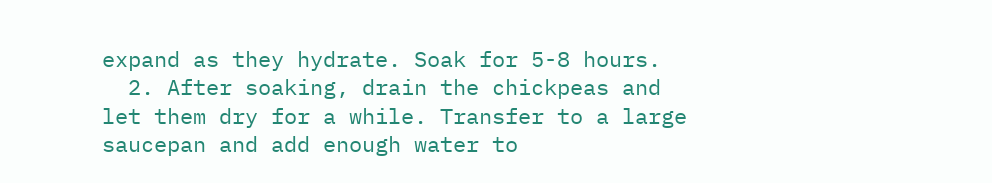expand as they hydrate. Soak for 5-8 hours.
  2. After soaking, drain the chickpeas and let them dry for a while. Transfer to a large saucepan and add enough water to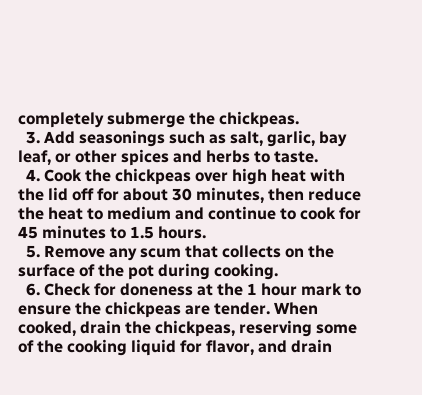completely submerge the chickpeas.
  3. Add seasonings such as salt, garlic, bay leaf, or other spices and herbs to taste.
  4. Cook the chickpeas over high heat with the lid off for about 30 minutes, then reduce the heat to medium and continue to cook for 45 minutes to 1.5 hours.
  5. Remove any scum that collects on the surface of the pot during cooking.
  6. Check for doneness at the 1 hour mark to ensure the chickpeas are tender. When cooked, drain the chickpeas, reserving some of the cooking liquid for flavor, and drain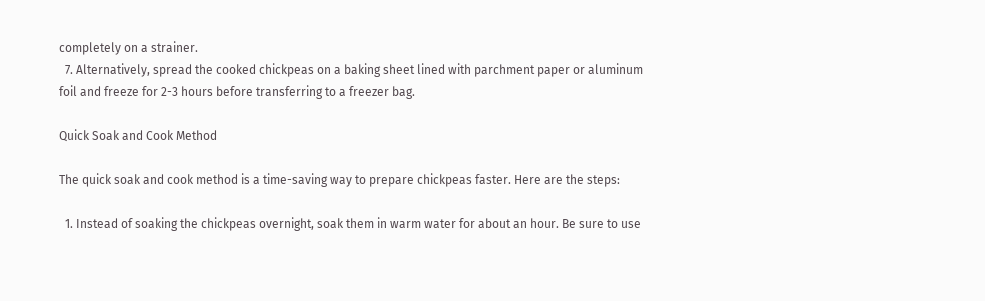completely on a strainer.
  7. Alternatively, spread the cooked chickpeas on a baking sheet lined with parchment paper or aluminum foil and freeze for 2-3 hours before transferring to a freezer bag.

Quick Soak and Cook Method

The quick soak and cook method is a time-saving way to prepare chickpeas faster. Here are the steps:

  1. Instead of soaking the chickpeas overnight, soak them in warm water for about an hour. Be sure to use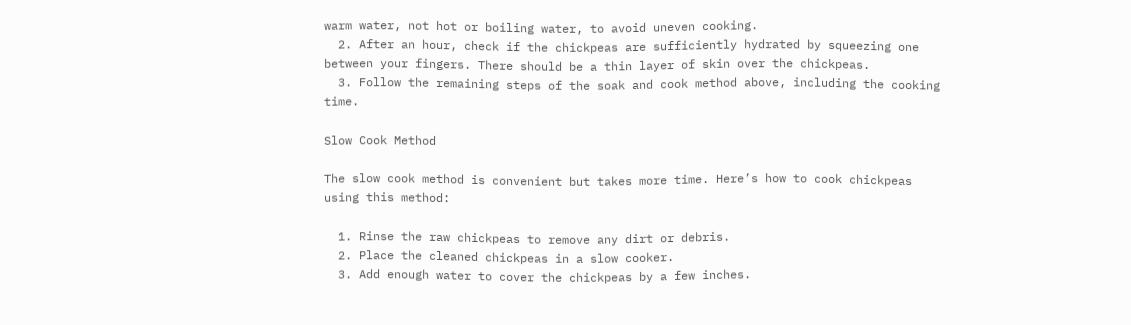warm water, not hot or boiling water, to avoid uneven cooking.
  2. After an hour, check if the chickpeas are sufficiently hydrated by squeezing one between your fingers. There should be a thin layer of skin over the chickpeas.
  3. Follow the remaining steps of the soak and cook method above, including the cooking time.

Slow Cook Method

The slow cook method is convenient but takes more time. Here’s how to cook chickpeas using this method:

  1. Rinse the raw chickpeas to remove any dirt or debris.
  2. Place the cleaned chickpeas in a slow cooker.
  3. Add enough water to cover the chickpeas by a few inches.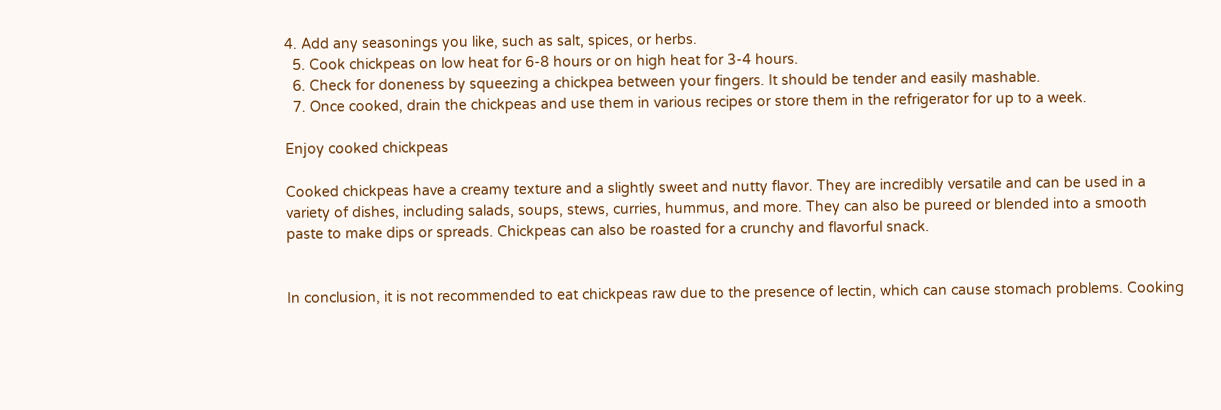4. Add any seasonings you like, such as salt, spices, or herbs.
  5. Cook chickpeas on low heat for 6-8 hours or on high heat for 3-4 hours.
  6. Check for doneness by squeezing a chickpea between your fingers. It should be tender and easily mashable.
  7. Once cooked, drain the chickpeas and use them in various recipes or store them in the refrigerator for up to a week.

Enjoy cooked chickpeas

Cooked chickpeas have a creamy texture and a slightly sweet and nutty flavor. They are incredibly versatile and can be used in a variety of dishes, including salads, soups, stews, curries, hummus, and more. They can also be pureed or blended into a smooth paste to make dips or spreads. Chickpeas can also be roasted for a crunchy and flavorful snack.


In conclusion, it is not recommended to eat chickpeas raw due to the presence of lectin, which can cause stomach problems. Cooking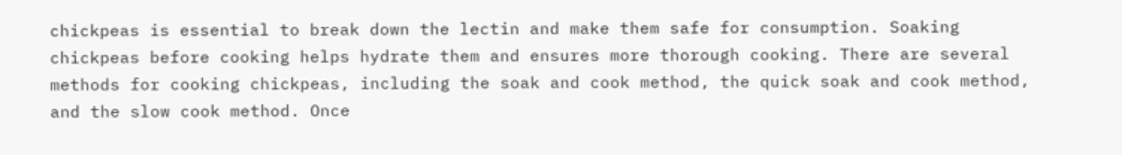chickpeas is essential to break down the lectin and make them safe for consumption. Soaking chickpeas before cooking helps hydrate them and ensures more thorough cooking. There are several methods for cooking chickpeas, including the soak and cook method, the quick soak and cook method, and the slow cook method. Once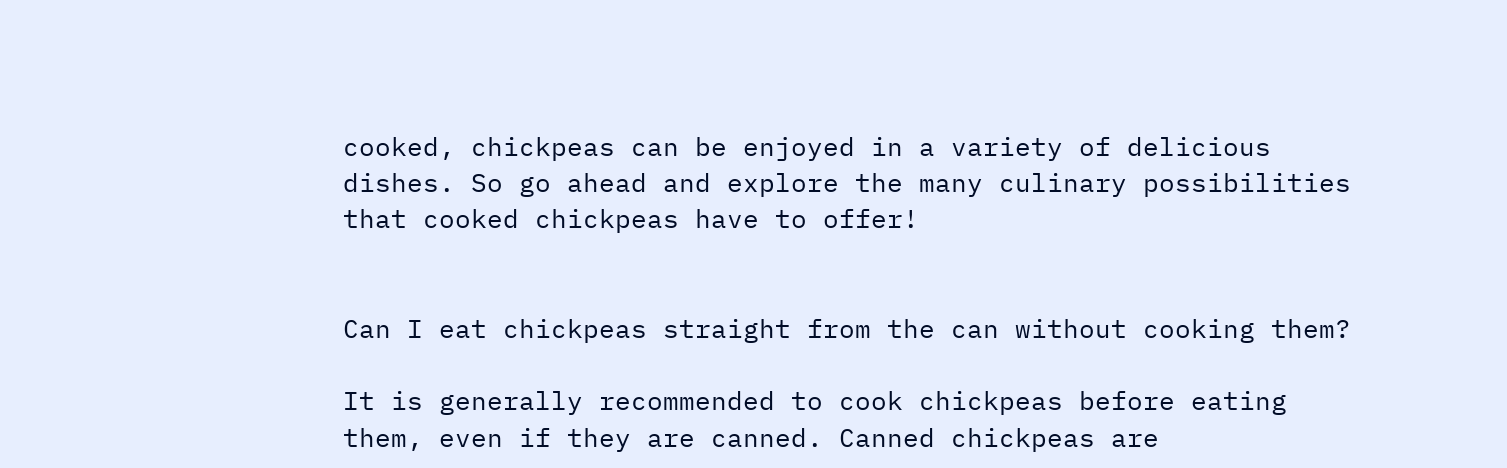cooked, chickpeas can be enjoyed in a variety of delicious dishes. So go ahead and explore the many culinary possibilities that cooked chickpeas have to offer!


Can I eat chickpeas straight from the can without cooking them?

It is generally recommended to cook chickpeas before eating them, even if they are canned. Canned chickpeas are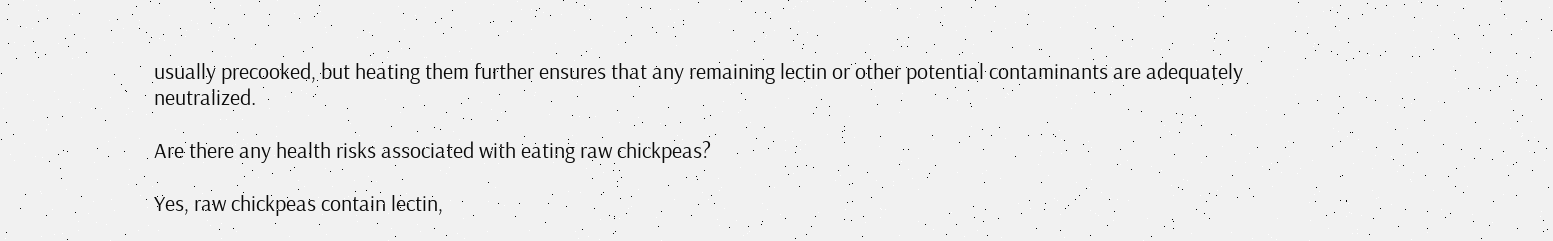usually precooked, but heating them further ensures that any remaining lectin or other potential contaminants are adequately neutralized.

Are there any health risks associated with eating raw chickpeas?

Yes, raw chickpeas contain lectin,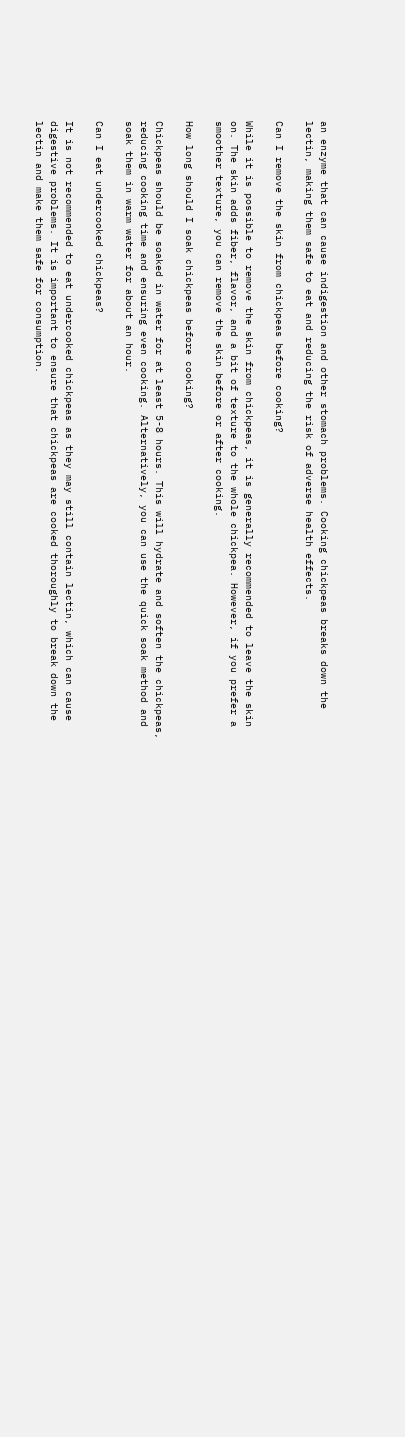an enzyme that can cause indigestion and other stomach problems. Cooking chickpeas breaks down the lectin, making them safe to eat and reducing the risk of adverse health effects.

Can I remove the skin from chickpeas before cooking?

While it is possible to remove the skin from chickpeas, it is generally recommended to leave the skin on. The skin adds fiber, flavor, and a bit of texture to the whole chickpea. However, if you prefer a smoother texture, you can remove the skin before or after cooking.

How long should I soak chickpeas before cooking?

Chickpeas should be soaked in water for at least 5-8 hours. This will hydrate and soften the chickpeas, reducing cooking time and ensuring even cooking. Alternatively, you can use the quick soak method and soak them in warm water for about an hour.

Can I eat undercooked chickpeas?

It is not recommended to eat undercooked chickpeas as they may still contain lectin, which can cause digestive problems. It is important to ensure that chickpeas are cooked thoroughly to break down the lectin and make them safe for consumption.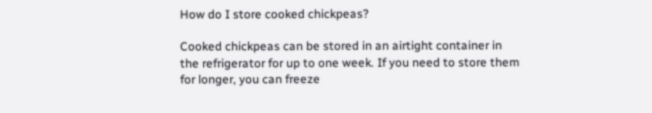How do I store cooked chickpeas?

Cooked chickpeas can be stored in an airtight container in the refrigerator for up to one week. If you need to store them for longer, you can freeze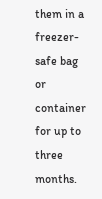them in a freezer-safe bag or container for up to three months.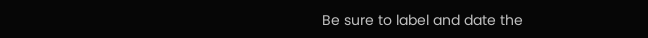Be sure to label and date the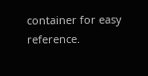container for easy reference.